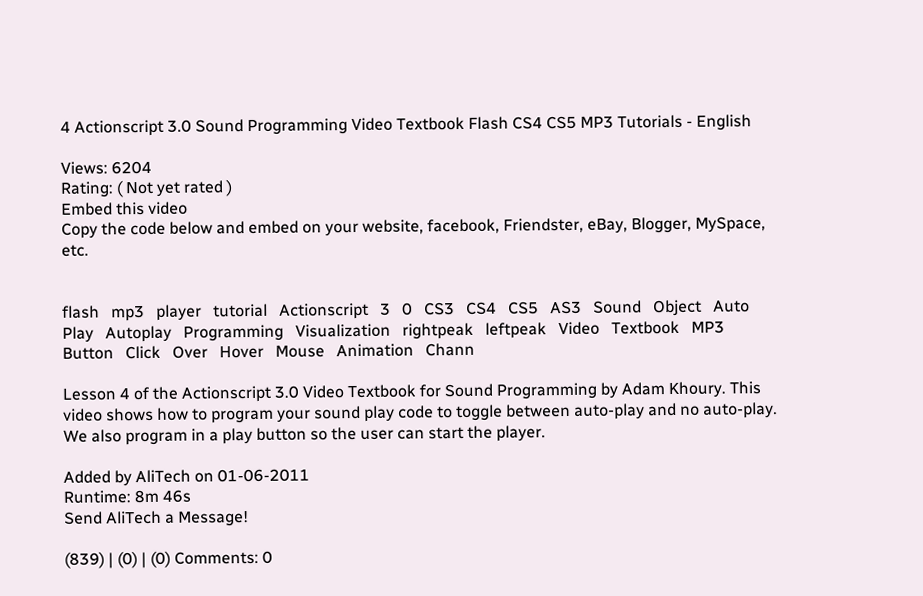4 Actionscript 3.0 Sound Programming Video Textbook Flash CS4 CS5 MP3 Tutorials - English

Views: 6204
Rating: ( Not yet rated )
Embed this video
Copy the code below and embed on your website, facebook, Friendster, eBay, Blogger, MySpace, etc.


flash   mp3   player   tutorial   Actionscript   3   0   CS3   CS4   CS5   AS3   Sound   Object   Auto   Play   Autoplay   Programming   Visualization   rightpeak   leftpeak   Video   Textbook   MP3   Button   Click   Over   Hover   Mouse   Animation   Chann

Lesson 4 of the Actionscript 3.0 Video Textbook for Sound Programming by Adam Khoury. This video shows how to program your sound play code to toggle between auto-play and no auto-play. We also program in a play button so the user can start the player.

Added by AliTech on 01-06-2011
Runtime: 8m 46s
Send AliTech a Message!

(839) | (0) | (0) Comments: 0